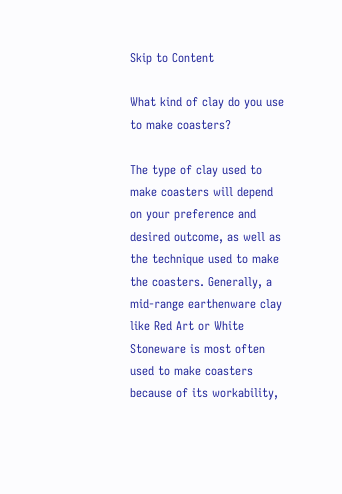Skip to Content

What kind of clay do you use to make coasters?

The type of clay used to make coasters will depend on your preference and desired outcome, as well as the technique used to make the coasters. Generally, a mid-range earthenware clay like Red Art or White Stoneware is most often used to make coasters because of its workability,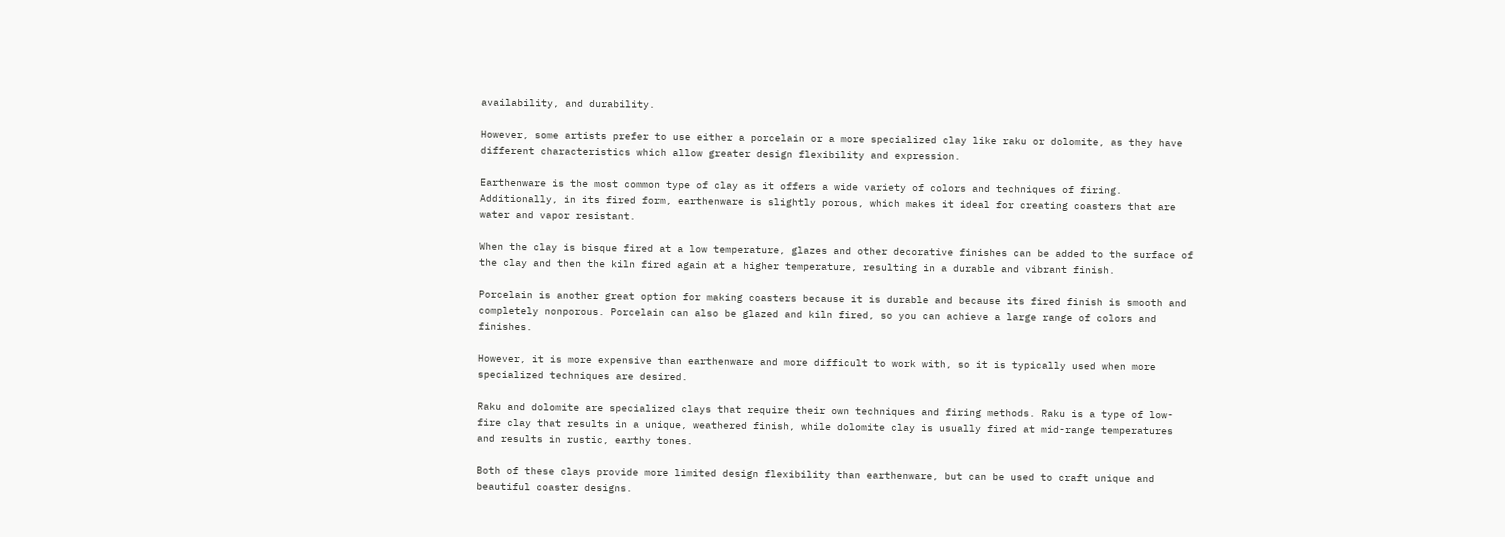availability, and durability.

However, some artists prefer to use either a porcelain or a more specialized clay like raku or dolomite, as they have different characteristics which allow greater design flexibility and expression.

Earthenware is the most common type of clay as it offers a wide variety of colors and techniques of firing. Additionally, in its fired form, earthenware is slightly porous, which makes it ideal for creating coasters that are water and vapor resistant.

When the clay is bisque fired at a low temperature, glazes and other decorative finishes can be added to the surface of the clay and then the kiln fired again at a higher temperature, resulting in a durable and vibrant finish.

Porcelain is another great option for making coasters because it is durable and because its fired finish is smooth and completely nonporous. Porcelain can also be glazed and kiln fired, so you can achieve a large range of colors and finishes.

However, it is more expensive than earthenware and more difficult to work with, so it is typically used when more specialized techniques are desired.

Raku and dolomite are specialized clays that require their own techniques and firing methods. Raku is a type of low-fire clay that results in a unique, weathered finish, while dolomite clay is usually fired at mid-range temperatures and results in rustic, earthy tones.

Both of these clays provide more limited design flexibility than earthenware, but can be used to craft unique and beautiful coaster designs.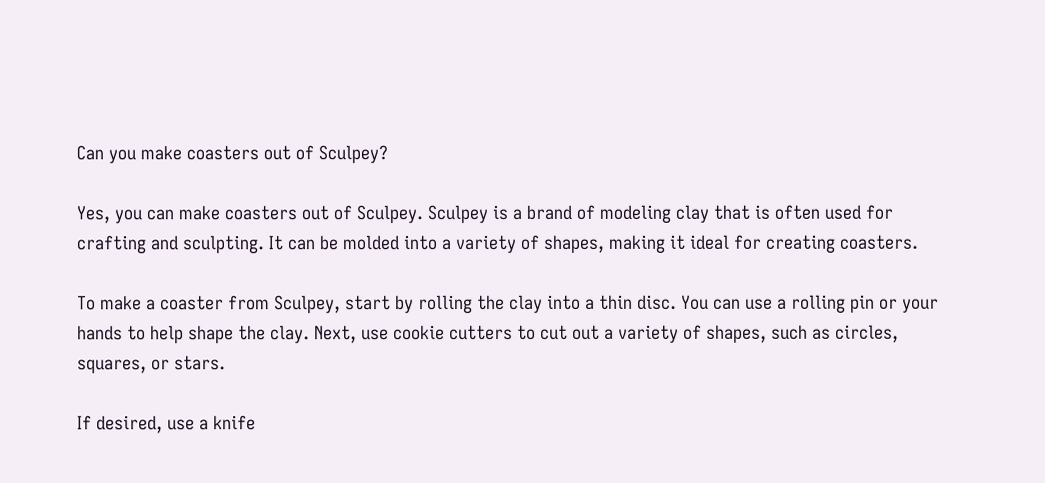Can you make coasters out of Sculpey?

Yes, you can make coasters out of Sculpey. Sculpey is a brand of modeling clay that is often used for crafting and sculpting. It can be molded into a variety of shapes, making it ideal for creating coasters.

To make a coaster from Sculpey, start by rolling the clay into a thin disc. You can use a rolling pin or your hands to help shape the clay. Next, use cookie cutters to cut out a variety of shapes, such as circles, squares, or stars.

If desired, use a knife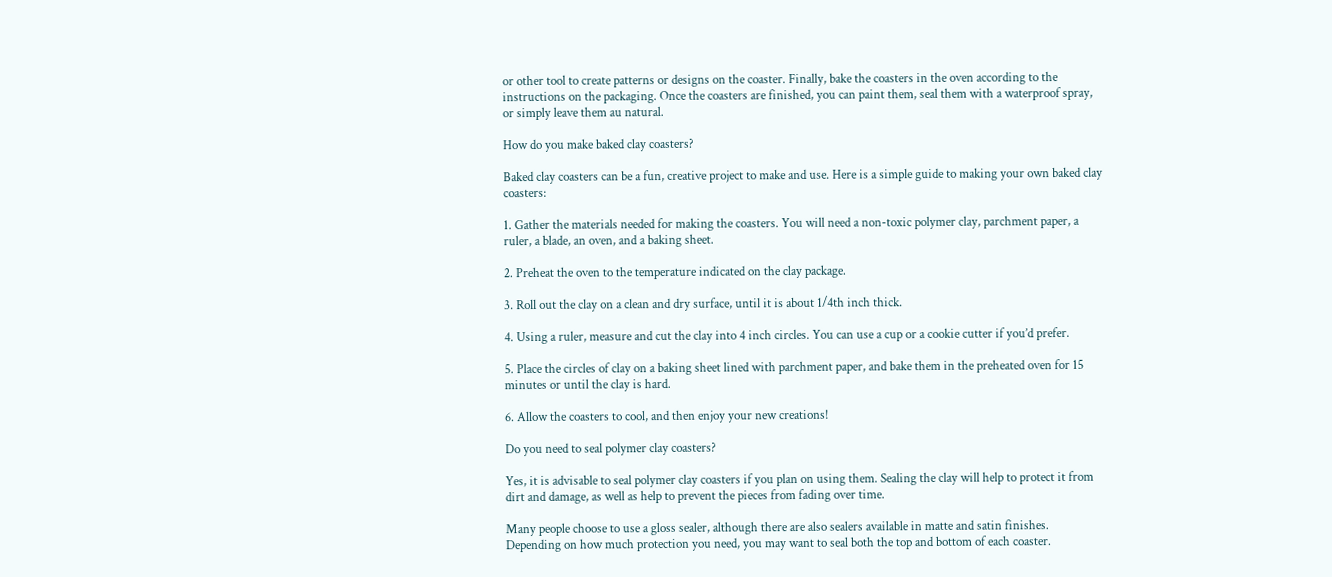or other tool to create patterns or designs on the coaster. Finally, bake the coasters in the oven according to the instructions on the packaging. Once the coasters are finished, you can paint them, seal them with a waterproof spray, or simply leave them au natural.

How do you make baked clay coasters?

Baked clay coasters can be a fun, creative project to make and use. Here is a simple guide to making your own baked clay coasters:

1. Gather the materials needed for making the coasters. You will need a non-toxic polymer clay, parchment paper, a ruler, a blade, an oven, and a baking sheet.

2. Preheat the oven to the temperature indicated on the clay package.

3. Roll out the clay on a clean and dry surface, until it is about 1/4th inch thick.

4. Using a ruler, measure and cut the clay into 4 inch circles. You can use a cup or a cookie cutter if you’d prefer.

5. Place the circles of clay on a baking sheet lined with parchment paper, and bake them in the preheated oven for 15 minutes or until the clay is hard.

6. Allow the coasters to cool, and then enjoy your new creations!

Do you need to seal polymer clay coasters?

Yes, it is advisable to seal polymer clay coasters if you plan on using them. Sealing the clay will help to protect it from dirt and damage, as well as help to prevent the pieces from fading over time.

Many people choose to use a gloss sealer, although there are also sealers available in matte and satin finishes. Depending on how much protection you need, you may want to seal both the top and bottom of each coaster.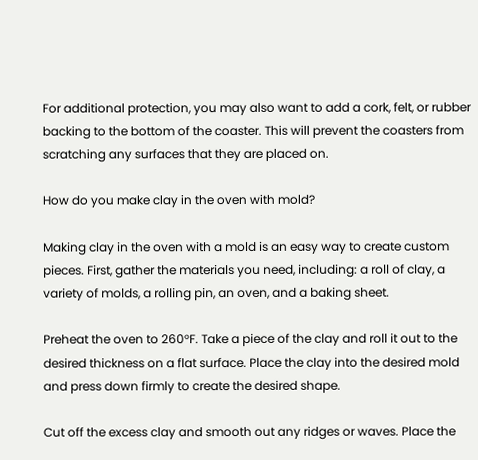For additional protection, you may also want to add a cork, felt, or rubber backing to the bottom of the coaster. This will prevent the coasters from scratching any surfaces that they are placed on.

How do you make clay in the oven with mold?

Making clay in the oven with a mold is an easy way to create custom pieces. First, gather the materials you need, including: a roll of clay, a variety of molds, a rolling pin, an oven, and a baking sheet.

Preheat the oven to 260°F. Take a piece of the clay and roll it out to the desired thickness on a flat surface. Place the clay into the desired mold and press down firmly to create the desired shape.

Cut off the excess clay and smooth out any ridges or waves. Place the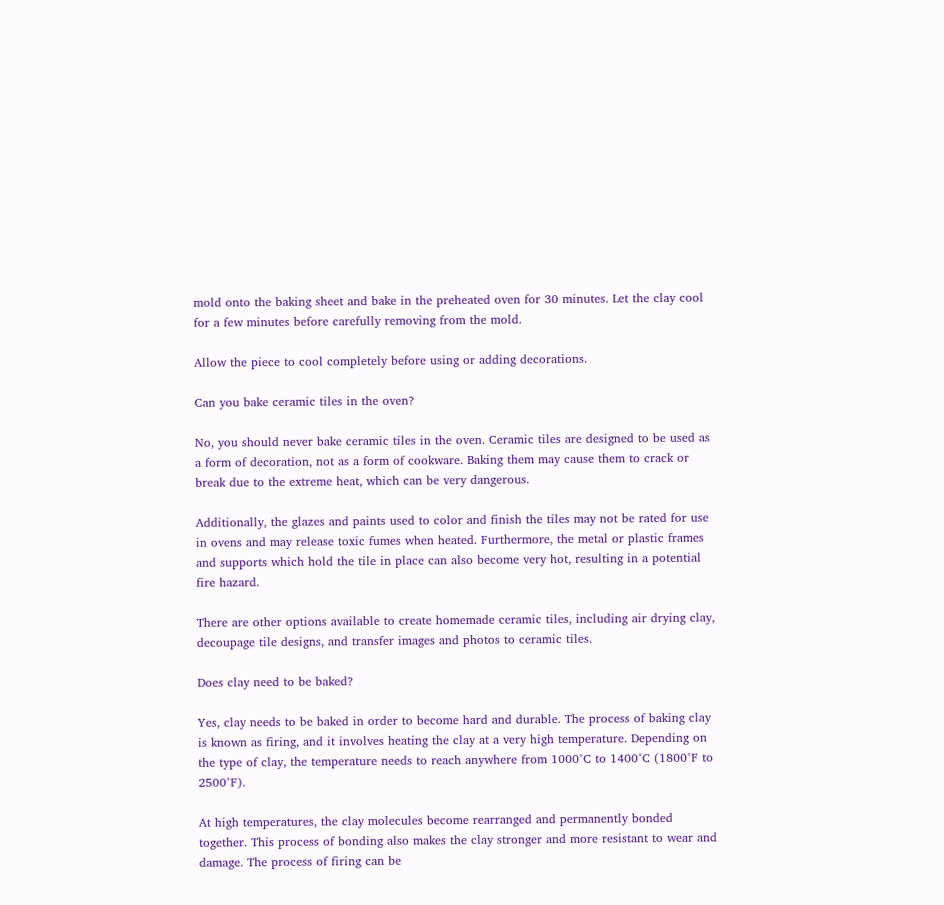mold onto the baking sheet and bake in the preheated oven for 30 minutes. Let the clay cool for a few minutes before carefully removing from the mold.

Allow the piece to cool completely before using or adding decorations.

Can you bake ceramic tiles in the oven?

No, you should never bake ceramic tiles in the oven. Ceramic tiles are designed to be used as a form of decoration, not as a form of cookware. Baking them may cause them to crack or break due to the extreme heat, which can be very dangerous.

Additionally, the glazes and paints used to color and finish the tiles may not be rated for use in ovens and may release toxic fumes when heated. Furthermore, the metal or plastic frames and supports which hold the tile in place can also become very hot, resulting in a potential fire hazard.

There are other options available to create homemade ceramic tiles, including air drying clay, decoupage tile designs, and transfer images and photos to ceramic tiles.

Does clay need to be baked?

Yes, clay needs to be baked in order to become hard and durable. The process of baking clay is known as firing, and it involves heating the clay at a very high temperature. Depending on the type of clay, the temperature needs to reach anywhere from 1000°C to 1400°C (1800°F to 2500°F).

At high temperatures, the clay molecules become rearranged and permanently bonded together. This process of bonding also makes the clay stronger and more resistant to wear and damage. The process of firing can be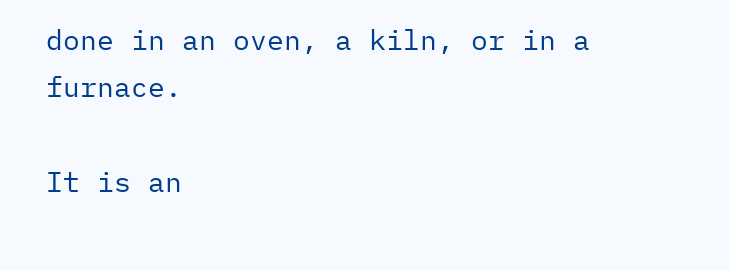done in an oven, a kiln, or in a furnace.

It is an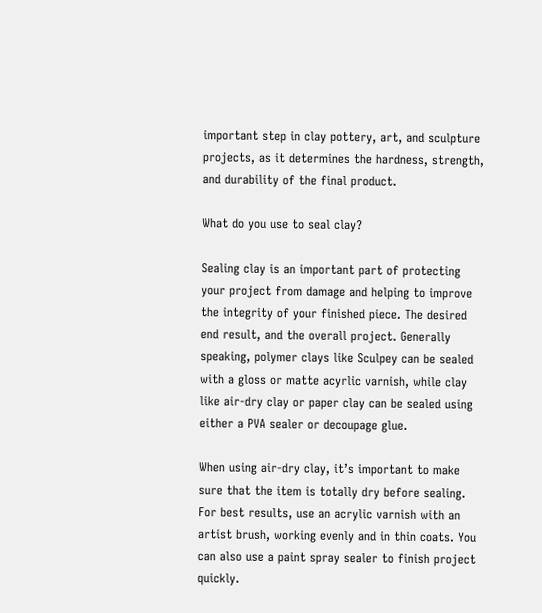important step in clay pottery, art, and sculpture projects, as it determines the hardness, strength, and durability of the final product.

What do you use to seal clay?

Sealing clay is an important part of protecting your project from damage and helping to improve the integrity of your finished piece. The desired end result, and the overall project. Generally speaking, polymer clays like Sculpey can be sealed with a gloss or matte acyrlic varnish, while clay like air-dry clay or paper clay can be sealed using either a PVA sealer or decoupage glue.

When using air-dry clay, it’s important to make sure that the item is totally dry before sealing. For best results, use an acrylic varnish with an artist brush, working evenly and in thin coats. You can also use a paint spray sealer to finish project quickly.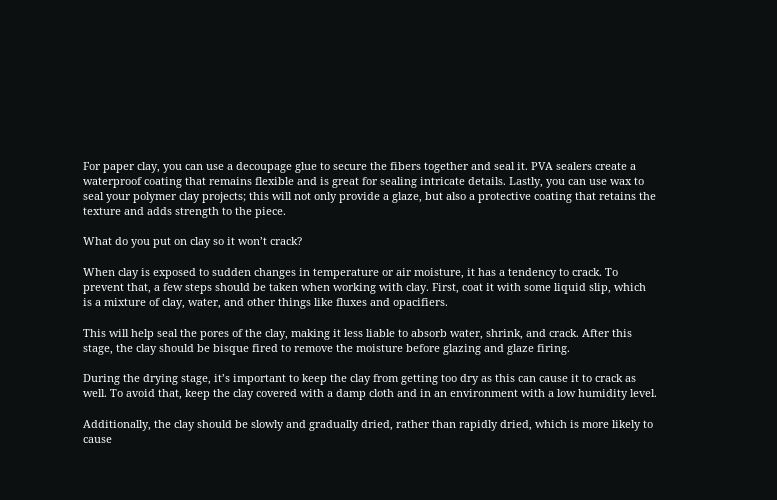For paper clay, you can use a decoupage glue to secure the fibers together and seal it. PVA sealers create a waterproof coating that remains flexible and is great for sealing intricate details. Lastly, you can use wax to seal your polymer clay projects; this will not only provide a glaze, but also a protective coating that retains the texture and adds strength to the piece.

What do you put on clay so it won’t crack?

When clay is exposed to sudden changes in temperature or air moisture, it has a tendency to crack. To prevent that, a few steps should be taken when working with clay. First, coat it with some liquid slip, which is a mixture of clay, water, and other things like fluxes and opacifiers.

This will help seal the pores of the clay, making it less liable to absorb water, shrink, and crack. After this stage, the clay should be bisque fired to remove the moisture before glazing and glaze firing.

During the drying stage, it’s important to keep the clay from getting too dry as this can cause it to crack as well. To avoid that, keep the clay covered with a damp cloth and in an environment with a low humidity level.

Additionally, the clay should be slowly and gradually dried, rather than rapidly dried, which is more likely to cause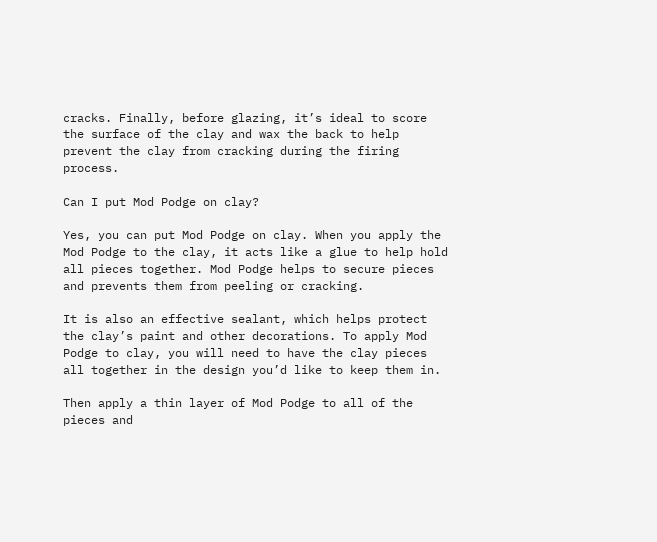cracks. Finally, before glazing, it’s ideal to score the surface of the clay and wax the back to help prevent the clay from cracking during the firing process.

Can I put Mod Podge on clay?

Yes, you can put Mod Podge on clay. When you apply the Mod Podge to the clay, it acts like a glue to help hold all pieces together. Mod Podge helps to secure pieces and prevents them from peeling or cracking.

It is also an effective sealant, which helps protect the clay’s paint and other decorations. To apply Mod Podge to clay, you will need to have the clay pieces all together in the design you’d like to keep them in.

Then apply a thin layer of Mod Podge to all of the pieces and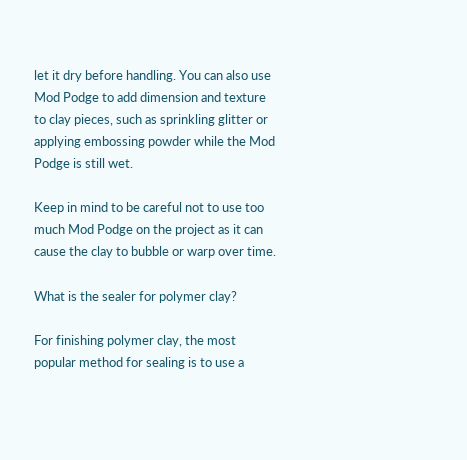let it dry before handling. You can also use Mod Podge to add dimension and texture to clay pieces, such as sprinkling glitter or applying embossing powder while the Mod Podge is still wet.

Keep in mind to be careful not to use too much Mod Podge on the project as it can cause the clay to bubble or warp over time.

What is the sealer for polymer clay?

For finishing polymer clay, the most popular method for sealing is to use a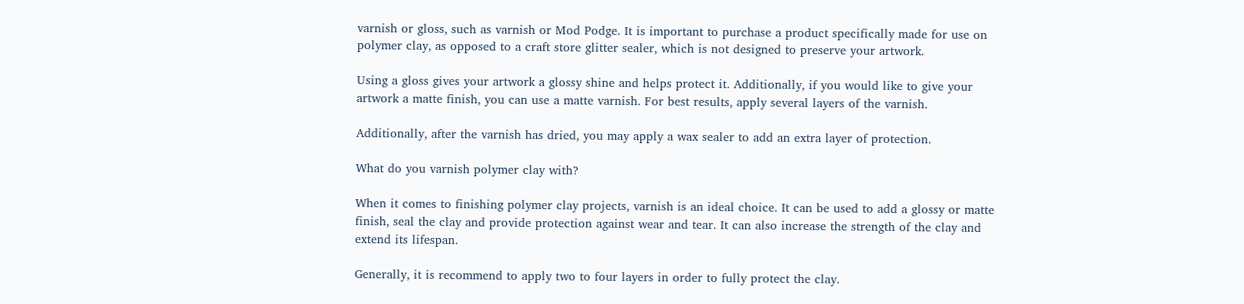varnish or gloss, such as varnish or Mod Podge. It is important to purchase a product specifically made for use on polymer clay, as opposed to a craft store glitter sealer, which is not designed to preserve your artwork.

Using a gloss gives your artwork a glossy shine and helps protect it. Additionally, if you would like to give your artwork a matte finish, you can use a matte varnish. For best results, apply several layers of the varnish.

Additionally, after the varnish has dried, you may apply a wax sealer to add an extra layer of protection.

What do you varnish polymer clay with?

When it comes to finishing polymer clay projects, varnish is an ideal choice. It can be used to add a glossy or matte finish, seal the clay and provide protection against wear and tear. It can also increase the strength of the clay and extend its lifespan.

Generally, it is recommend to apply two to four layers in order to fully protect the clay.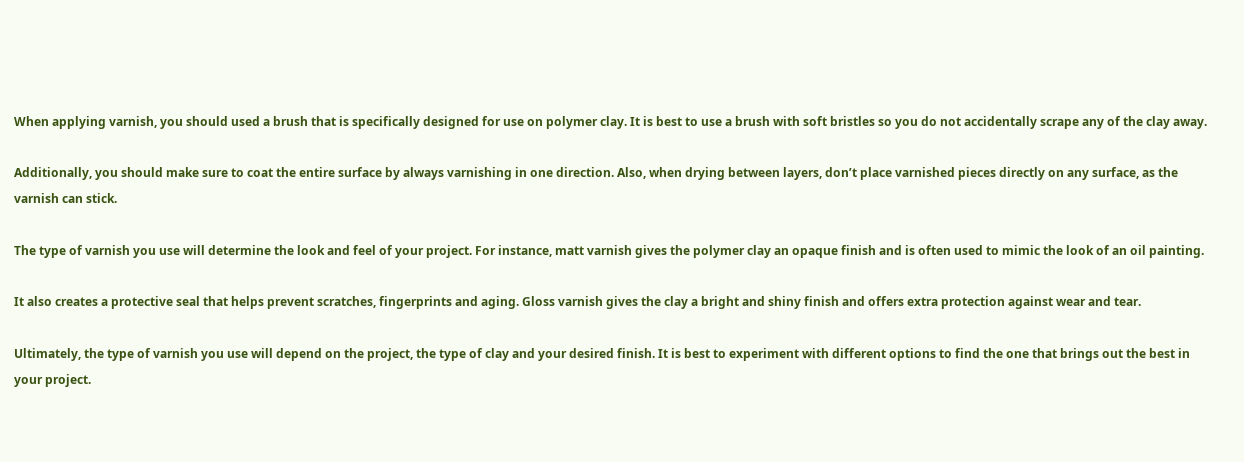When applying varnish, you should used a brush that is specifically designed for use on polymer clay. It is best to use a brush with soft bristles so you do not accidentally scrape any of the clay away.

Additionally, you should make sure to coat the entire surface by always varnishing in one direction. Also, when drying between layers, don’t place varnished pieces directly on any surface, as the varnish can stick.

The type of varnish you use will determine the look and feel of your project. For instance, matt varnish gives the polymer clay an opaque finish and is often used to mimic the look of an oil painting.

It also creates a protective seal that helps prevent scratches, fingerprints and aging. Gloss varnish gives the clay a bright and shiny finish and offers extra protection against wear and tear.

Ultimately, the type of varnish you use will depend on the project, the type of clay and your desired finish. It is best to experiment with different options to find the one that brings out the best in your project.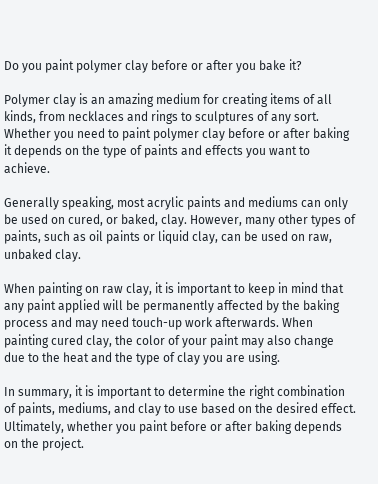Do you paint polymer clay before or after you bake it?

Polymer clay is an amazing medium for creating items of all kinds, from necklaces and rings to sculptures of any sort. Whether you need to paint polymer clay before or after baking it depends on the type of paints and effects you want to achieve.

Generally speaking, most acrylic paints and mediums can only be used on cured, or baked, clay. However, many other types of paints, such as oil paints or liquid clay, can be used on raw, unbaked clay.

When painting on raw clay, it is important to keep in mind that any paint applied will be permanently affected by the baking process and may need touch-up work afterwards. When painting cured clay, the color of your paint may also change due to the heat and the type of clay you are using.

In summary, it is important to determine the right combination of paints, mediums, and clay to use based on the desired effect. Ultimately, whether you paint before or after baking depends on the project.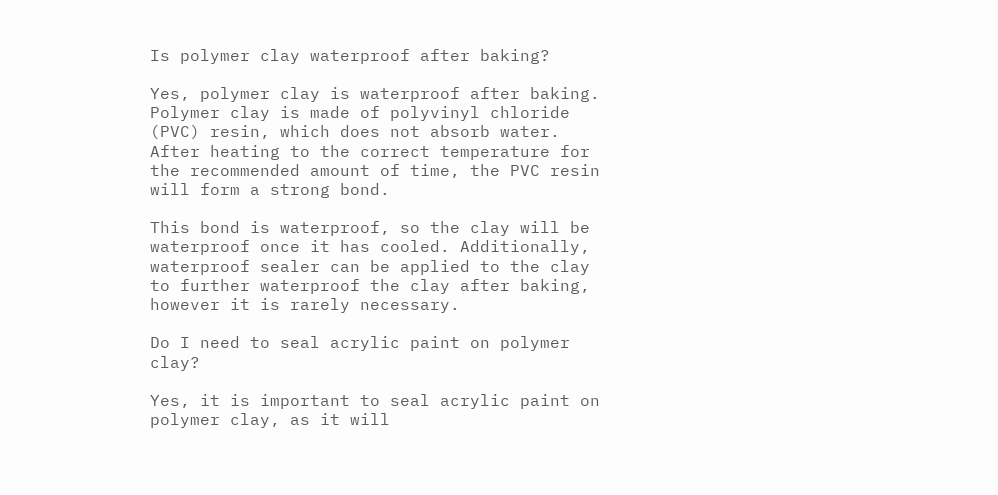Is polymer clay waterproof after baking?

Yes, polymer clay is waterproof after baking. Polymer clay is made of polyvinyl chloride (PVC) resin, which does not absorb water. After heating to the correct temperature for the recommended amount of time, the PVC resin will form a strong bond.

This bond is waterproof, so the clay will be waterproof once it has cooled. Additionally, waterproof sealer can be applied to the clay to further waterproof the clay after baking, however it is rarely necessary.

Do I need to seal acrylic paint on polymer clay?

Yes, it is important to seal acrylic paint on polymer clay, as it will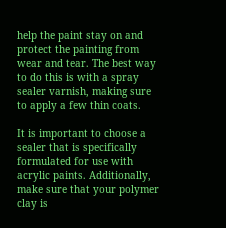help the paint stay on and protect the painting from wear and tear. The best way to do this is with a spray sealer varnish, making sure to apply a few thin coats.

It is important to choose a sealer that is specifically formulated for use with acrylic paints. Additionally, make sure that your polymer clay is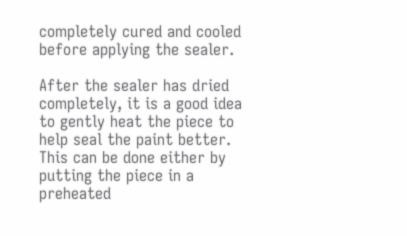completely cured and cooled before applying the sealer.

After the sealer has dried completely, it is a good idea to gently heat the piece to help seal the paint better. This can be done either by putting the piece in a preheated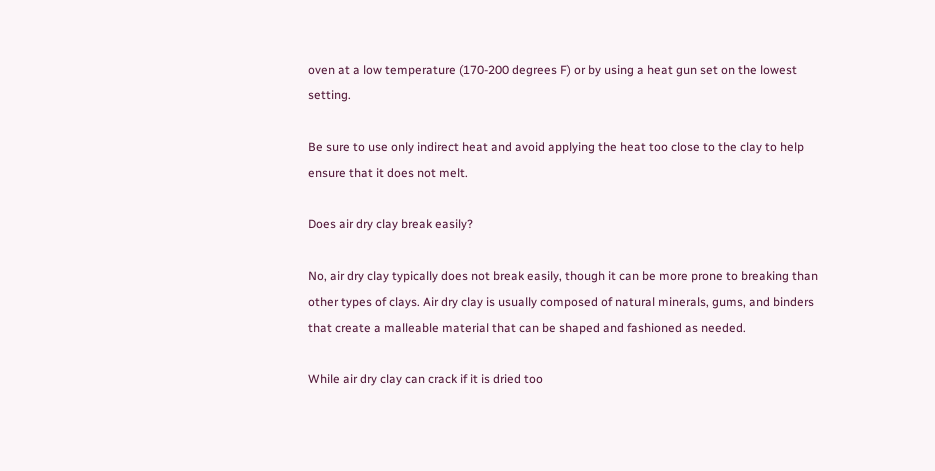oven at a low temperature (170-200 degrees F) or by using a heat gun set on the lowest setting.

Be sure to use only indirect heat and avoid applying the heat too close to the clay to help ensure that it does not melt.

Does air dry clay break easily?

No, air dry clay typically does not break easily, though it can be more prone to breaking than other types of clays. Air dry clay is usually composed of natural minerals, gums, and binders that create a malleable material that can be shaped and fashioned as needed.

While air dry clay can crack if it is dried too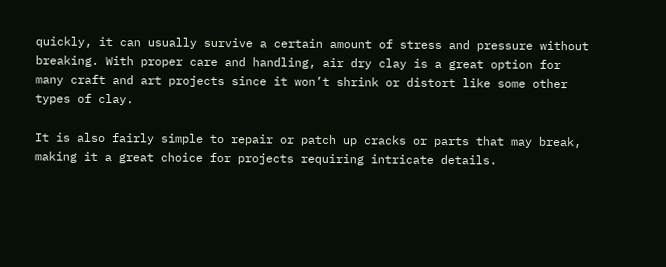quickly, it can usually survive a certain amount of stress and pressure without breaking. With proper care and handling, air dry clay is a great option for many craft and art projects since it won’t shrink or distort like some other types of clay.

It is also fairly simple to repair or patch up cracks or parts that may break, making it a great choice for projects requiring intricate details.